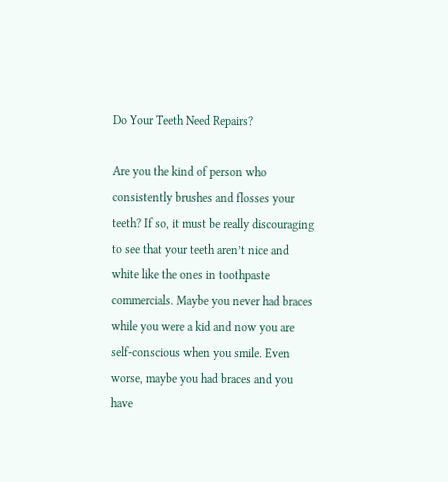Do Your Teeth Need Repairs?

Are you the kind of person who consistently brushes and flosses your teeth? If so, it must be really discouraging to see that your teeth aren’t nice and white like the ones in toothpaste commercials. Maybe you never had braces while you were a kid and now you are self-conscious when you smile. Even worse, maybe you had braces and you have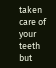taken care of your teeth but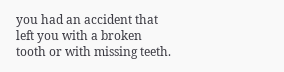you had an accident that left you with a broken tooth or with missing teeth.